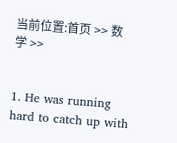当前位置:首页 >> 数学 >>


1. He was running hard to catch up with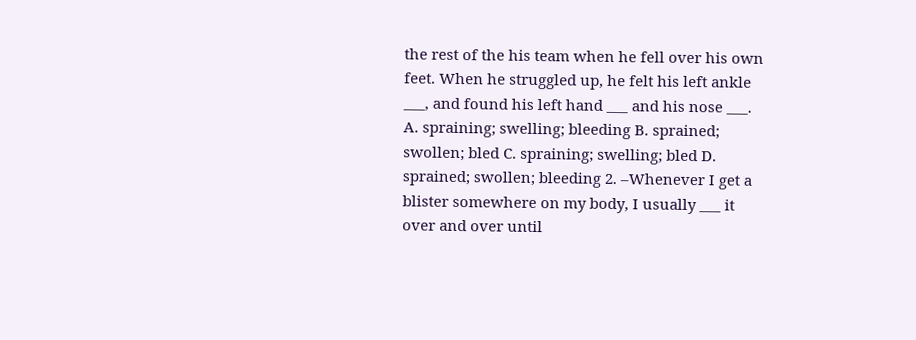the rest of the his team when he fell over his own feet. When he struggled up, he felt his left ankle ___, and found his left hand ___ and his nose ___. A. spraining; swelling; bleeding B. sprained; swollen; bled C. spraining; swelling; bled D. sprained; swollen; bleeding 2. –Whenever I get a blister somewhere on my body, I usually ___ it over and over until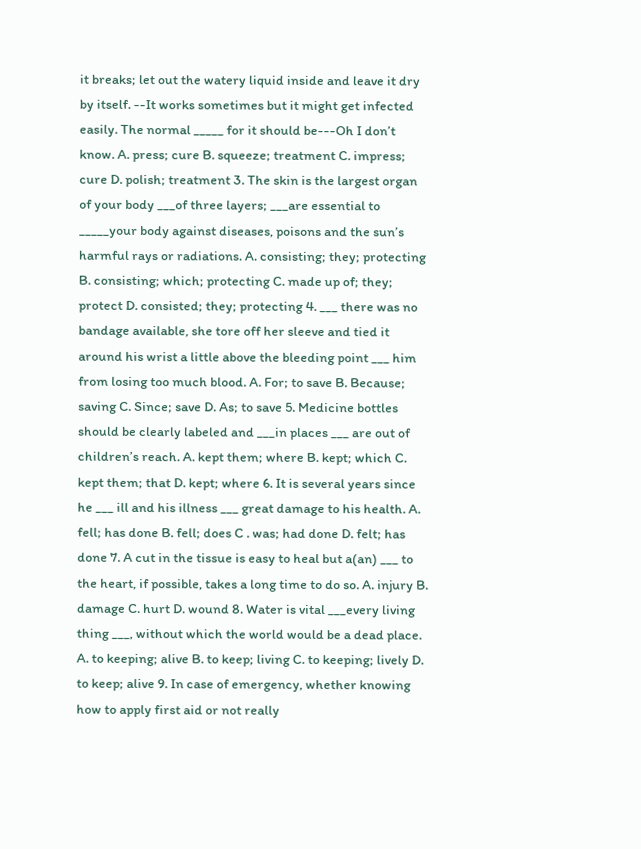it breaks; let out the watery liquid inside and leave it dry by itself. --It works sometimes but it might get infected easily. The normal _____ for it should be---Oh I don’t know. A. press; cure B. squeeze; treatment C. impress; cure D. polish; treatment 3. The skin is the largest organ of your body ___of three layers; ___are essential to _____your body against diseases, poisons and the sun’s harmful rays or radiations. A. consisting; they; protecting B. consisting; which; protecting C. made up of; they; protect D. consisted; they; protecting 4. ___ there was no bandage available, she tore off her sleeve and tied it around his wrist a little above the bleeding point ___ him from losing too much blood. A. For; to save B. Because; saving C. Since; save D. As; to save 5. Medicine bottles should be clearly labeled and ___in places ___ are out of children’s reach. A. kept them; where B. kept; which C. kept them; that D. kept; where 6. It is several years since he ___ ill and his illness ___ great damage to his health. A. fell; has done B. fell; does C . was; had done D. felt; has done 7. A cut in the tissue is easy to heal but a(an) ___ to the heart, if possible, takes a long time to do so. A. injury B. damage C. hurt D. wound 8. Water is vital ___every living thing ___, without which the world would be a dead place. A. to keeping; alive B. to keep; living C. to keeping; lively D. to keep; alive 9. In case of emergency, whether knowing how to apply first aid or not really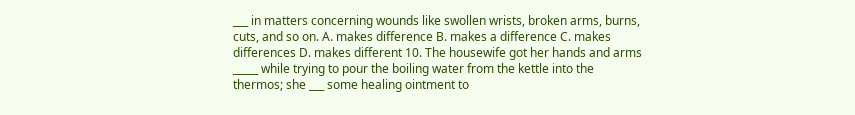___ in matters concerning wounds like swollen wrists, broken arms, burns, cuts, and so on. A. makes difference B. makes a difference C. makes differences D. makes different 10. The housewife got her hands and arms _____ while trying to pour the boiling water from the kettle into the thermos; she ___ some healing ointment to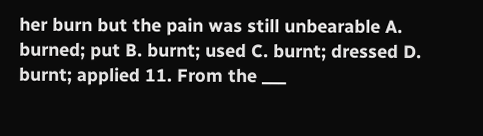her burn but the pain was still unbearable A. burned; put B. burnt; used C. burnt; dressed D. burnt; applied 11. From the ___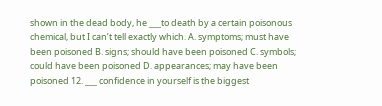shown in the dead body, he ___to death by a certain poisonous chemical, but I can’t tell exactly which. A. symptoms; must have been poisoned B. signs; should have been poisoned C. symbols; could have been poisoned D. appearances; may have been poisoned 12. ___ confidence in yourself is the biggest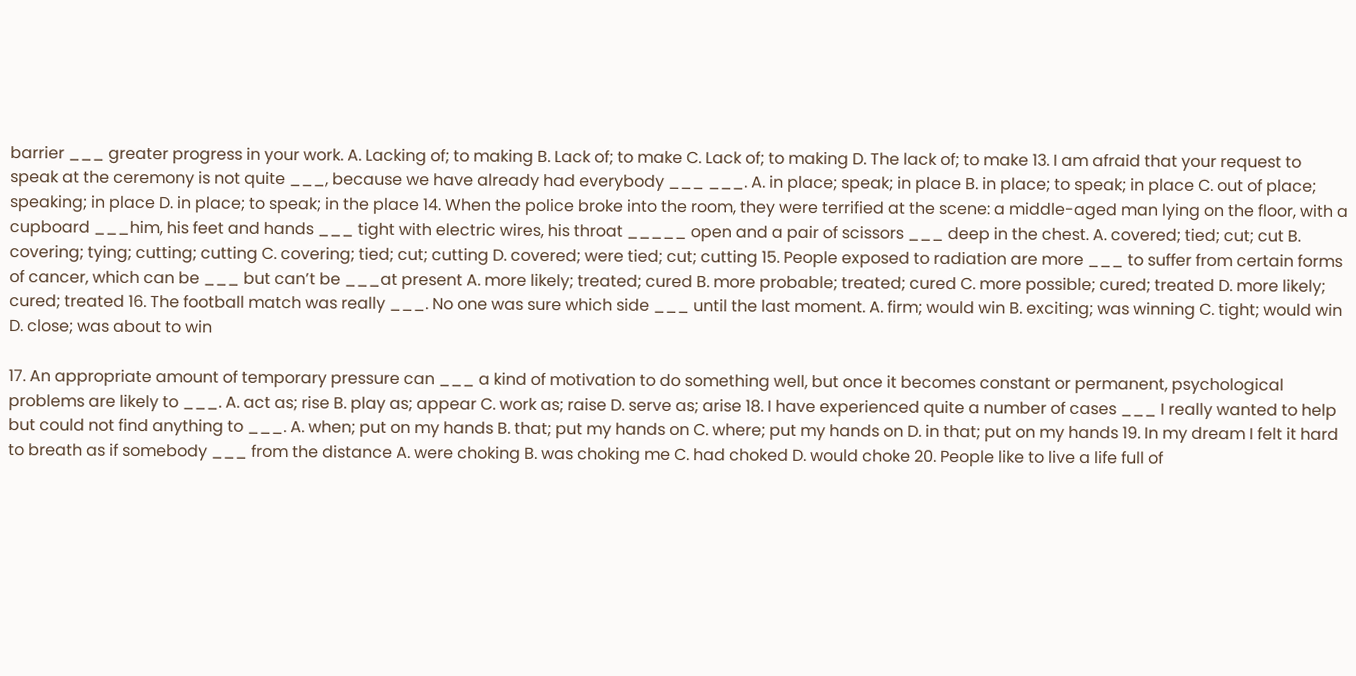barrier ___ greater progress in your work. A. Lacking of; to making B. Lack of; to make C. Lack of; to making D. The lack of; to make 13. I am afraid that your request to speak at the ceremony is not quite ___, because we have already had everybody ___ ___. A. in place; speak; in place B. in place; to speak; in place C. out of place; speaking; in place D. in place; to speak; in the place 14. When the police broke into the room, they were terrified at the scene: a middle-aged man lying on the floor, with a cupboard ___him, his feet and hands ___ tight with electric wires, his throat _____ open and a pair of scissors ___ deep in the chest. A. covered; tied; cut; cut B. covering; tying; cutting; cutting C. covering; tied; cut; cutting D. covered; were tied; cut; cutting 15. People exposed to radiation are more ___ to suffer from certain forms of cancer, which can be ___ but can’t be ___at present A. more likely; treated; cured B. more probable; treated; cured C. more possible; cured; treated D. more likely; cured; treated 16. The football match was really ___. No one was sure which side ___ until the last moment. A. firm; would win B. exciting; was winning C. tight; would win D. close; was about to win

17. An appropriate amount of temporary pressure can ___ a kind of motivation to do something well, but once it becomes constant or permanent, psychological problems are likely to ___. A. act as; rise B. play as; appear C. work as; raise D. serve as; arise 18. I have experienced quite a number of cases ___ I really wanted to help but could not find anything to ___. A. when; put on my hands B. that; put my hands on C. where; put my hands on D. in that; put on my hands 19. In my dream I felt it hard to breath as if somebody ___ from the distance A. were choking B. was choking me C. had choked D. would choke 20. People like to live a life full of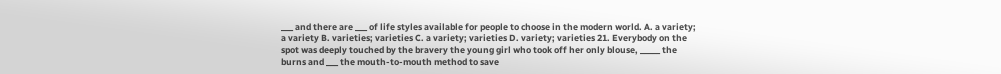___ and there are ___ of life styles available for people to choose in the modern world. A. a variety; a variety B. varieties; varieties C. a variety; varieties D. variety; varieties 21. Everybody on the spot was deeply touched by the bravery the young girl who took off her only blouse, _____ the burns and ___ the mouth-to-mouth method to save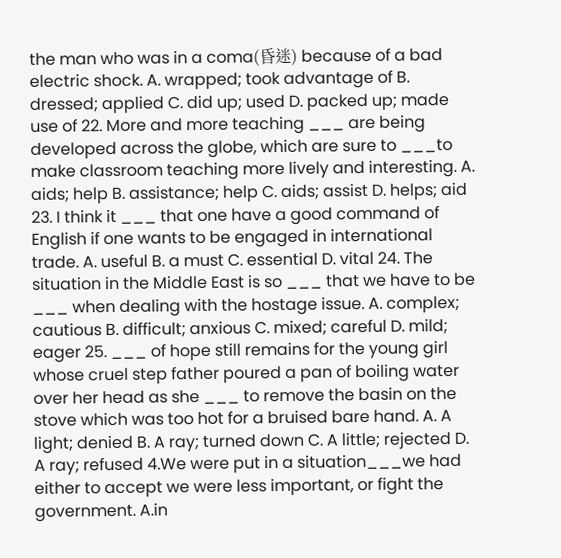the man who was in a coma(昏迷) because of a bad electric shock. A. wrapped; took advantage of B. dressed; applied C. did up; used D. packed up; made use of 22. More and more teaching ___ are being developed across the globe, which are sure to ___to make classroom teaching more lively and interesting. A. aids; help B. assistance; help C. aids; assist D. helps; aid 23. I think it ___ that one have a good command of English if one wants to be engaged in international trade. A. useful B. a must C. essential D. vital 24. The situation in the Middle East is so ___ that we have to be ___ when dealing with the hostage issue. A. complex; cautious B. difficult; anxious C. mixed; careful D. mild; eager 25. ___ of hope still remains for the young girl whose cruel step father poured a pan of boiling water over her head as she ___ to remove the basin on the stove which was too hot for a bruised bare hand. A. A light; denied B. A ray; turned down C. A little; rejected D. A ray; refused 4.We were put in a situation___we had either to accept we were less important, or fight the government. A.in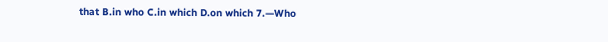that B.in who C.in which D.on which 7.—Who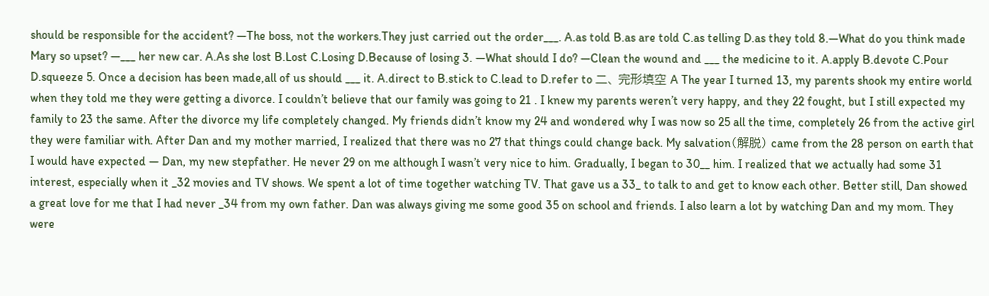should be responsible for the accident? —The boss, not the workers.They just carried out the order___. A.as told B.as are told C.as telling D.as they told 8.—What do you think made Mary so upset? —___ her new car. A.As she lost B.Lost C.Losing D.Because of losing 3. —What should I do? —Clean the wound and ___ the medicine to it. A.apply B.devote C.Pour D.squeeze 5. Once a decision has been made,all of us should ___ it. A.direct to B.stick to C.lead to D.refer to 二、 完形填空 A The year I turned 13, my parents shook my entire world when they told me they were getting a divorce. I couldn’t believe that our family was going to 21 . I knew my parents weren’t very happy, and they 22 fought, but I still expected my family to 23 the same. After the divorce my life completely changed. My friends didn’t know my 24 and wondered why I was now so 25 all the time, completely 26 from the active girl they were familiar with. After Dan and my mother married, I realized that there was no 27 that things could change back. My salvation(解脱) came from the 28 person on earth that I would have expected — Dan, my new stepfather. He never 29 on me although I wasn’t very nice to him. Gradually, I began to 30__ him. I realized that we actually had some 31 interest, especially when it _32 movies and TV shows. We spent a lot of time together watching TV. That gave us a 33_ to talk to and get to know each other. Better still, Dan showed a great love for me that I had never _34 from my own father. Dan was always giving me some good 35 on school and friends. I also learn a lot by watching Dan and my mom. They were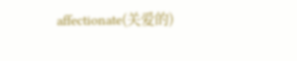affectionate(关爱的)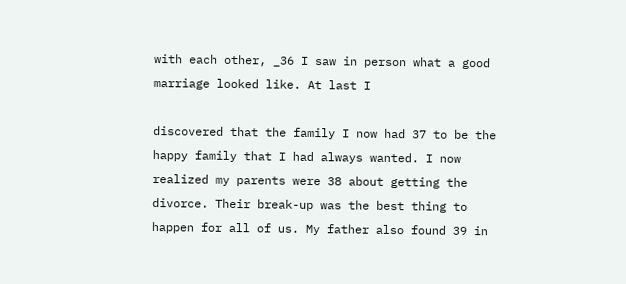with each other, _36 I saw in person what a good marriage looked like. At last I

discovered that the family I now had 37 to be the happy family that I had always wanted. I now realized my parents were 38 about getting the divorce. Their break-up was the best thing to happen for all of us. My father also found 39 in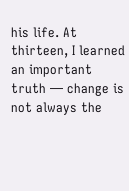his life. At thirteen, I learned an important truth — change is not always the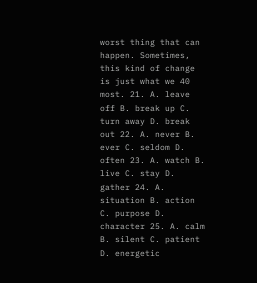worst thing that can happen. Sometimes, this kind of change is just what we 40 most. 21. A. leave off B. break up C. turn away D. break out 22. A. never B. ever C. seldom D. often 23. A. watch B. live C. stay D. gather 24. A. situation B. action C. purpose D. character 25. A. calm B. silent C. patient D. energetic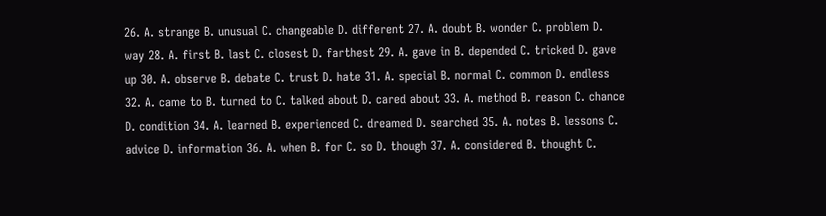26. A. strange B. unusual C. changeable D. different 27. A. doubt B. wonder C. problem D. way 28. A. first B. last C. closest D. farthest 29. A. gave in B. depended C. tricked D. gave up 30. A. observe B. debate C. trust D. hate 31. A. special B. normal C. common D. endless 32. A. came to B. turned to C. talked about D. cared about 33. A. method B. reason C. chance D. condition 34. A. learned B. experienced C. dreamed D. searched 35. A. notes B. lessons C. advice D. information 36. A. when B. for C. so D. though 37. A. considered B. thought C.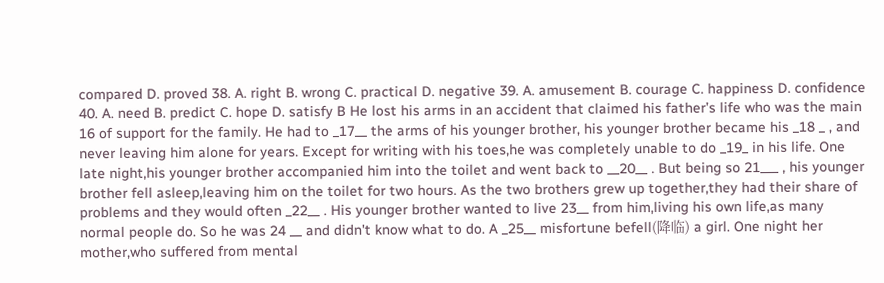compared D. proved 38. A. right B. wrong C. practical D. negative 39. A. amusement B. courage C. happiness D. confidence 40. A. need B. predict C. hope D. satisfy B He lost his arms in an accident that claimed his father’s life who was the main 16 of support for the family. He had to _17__ the arms of his younger brother, his younger brother became his _18 _ , and never leaving him alone for years. Except for writing with his toes,he was completely unable to do _19_ in his life. One late night,his younger brother accompanied him into the toilet and went back to __20__ . But being so 21___ , his younger brother fell asleep,leaving him on the toilet for two hours. As the two brothers grew up together,they had their share of problems and they would often _22__ . His younger brother wanted to live 23__ from him,living his own life,as many normal people do. So he was 24 __ and didn't know what to do. A _25__ misfortune befell(降临) a girl. One night her mother,who suffered from mental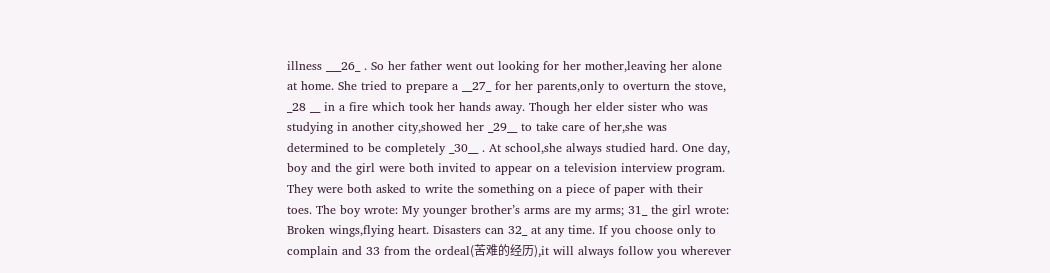illness ___26_ . So her father went out looking for her mother,leaving her alone at home. She tried to prepare a __27_ for her parents,only to overturn the stove, _28 __ in a fire which took her hands away. Though her elder sister who was studying in another city,showed her _29__ to take care of her,she was determined to be completely _30__ . At school,she always studied hard. One day, boy and the girl were both invited to appear on a television interview program. They were both asked to write the something on a piece of paper with their toes. The boy wrote: My younger brother’s arms are my arms; 31_ the girl wrote: Broken wings,flying heart. Disasters can 32_ at any time. If you choose only to complain and 33 from the ordeal(苦难的经历),it will always follow you wherever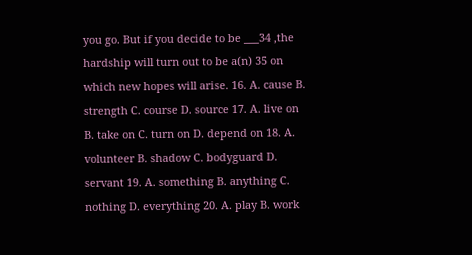you go. But if you decide to be ___34 ,the hardship will turn out to be a(n) 35 on which new hopes will arise. 16. A. cause B. strength C. course D. source 17. A. live on B. take on C. turn on D. depend on 18. A. volunteer B. shadow C. bodyguard D. servant 19. A. something B. anything C. nothing D. everything 20. A. play B. work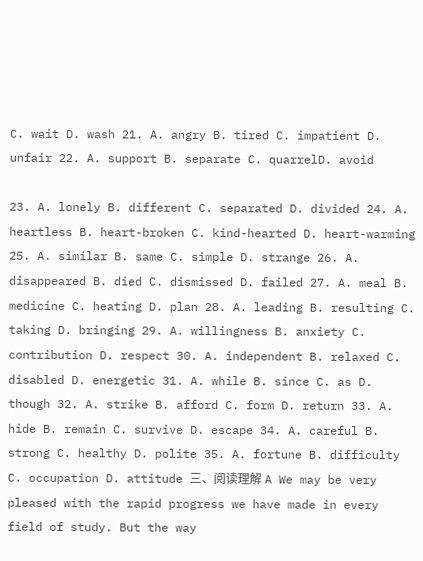C. wait D. wash 21. A. angry B. tired C. impatient D. unfair 22. A. support B. separate C. quarrelD. avoid

23. A. lonely B. different C. separated D. divided 24. A. heartless B. heart-broken C. kind-hearted D. heart-warming 25. A. similar B. same C. simple D. strange 26. A. disappeared B. died C. dismissed D. failed 27. A. meal B. medicine C. heating D. plan 28. A. leading B. resulting C. taking D. bringing 29. A. willingness B. anxiety C. contribution D. respect 30. A. independent B. relaxed C. disabled D. energetic 31. A. while B. since C. as D. though 32. A. strike B. afford C. form D. return 33. A. hide B. remain C. survive D. escape 34. A. careful B. strong C. healthy D. polite 35. A. fortune B. difficulty C. occupation D. attitude 三、阅读理解 A We may be very pleased with the rapid progress we have made in every field of study. But the way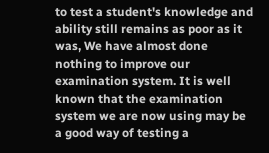to test a student's knowledge and ability still remains as poor as it was, We have almost done nothing to improve our examination system. It is well known that the examination system we are now using may be a good way of testing a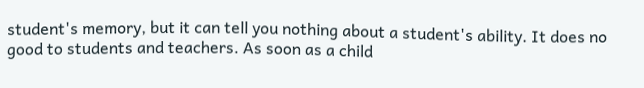student's memory, but it can tell you nothing about a student's ability. It does no good to students and teachers. As soon as a child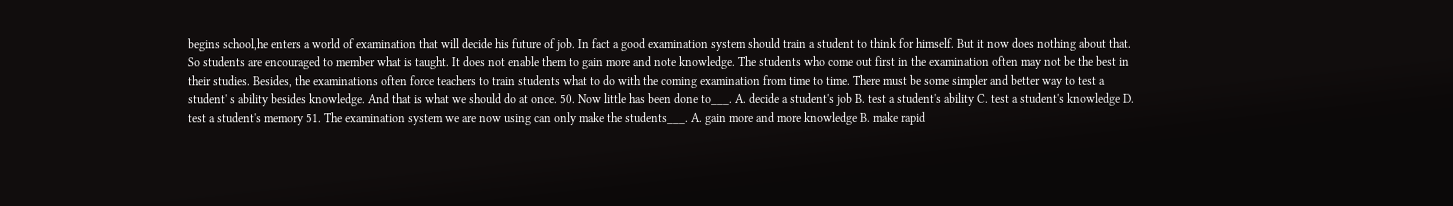begins school,he enters a world of examination that will decide his future of job. In fact a good examination system should train a student to think for himself. But it now does nothing about that. So students are encouraged to member what is taught. It does not enable them to gain more and note knowledge. The students who come out first in the examination often may not be the best in their studies. Besides, the examinations often force teachers to train students what to do with the coming examination from time to time. There must be some simpler and better way to test a student' s ability besides knowledge. And that is what we should do at once. 50. Now little has been done to___. A. decide a student's job B. test a student's ability C. test a student's knowledge D. test a student's memory 51. The examination system we are now using can only make the students___. A. gain more and more knowledge B. make rapid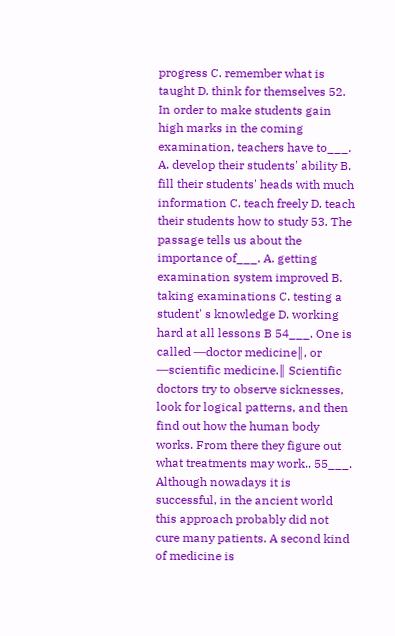progress C. remember what is taught D. think for themselves 52. In order to make students gain high marks in the coming examination, teachers have to___. A. develop their students' ability B. fill their students' heads with much information C. teach freely D. teach their students how to study 53. The passage tells us about the importance of___. A. getting examination system improved B. taking examinations C. testing a student' s knowledge D. working hard at all lessons B 54___. One is called ―doctor medicine‖, or ―scientific medicine.‖ Scientific doctors try to observe sicknesses, look for logical patterns, and then find out how the human body works. From there they figure out what treatments may work.. 55___. Although nowadays it is successful, in the ancient world this approach probably did not cure many patients. A second kind of medicine is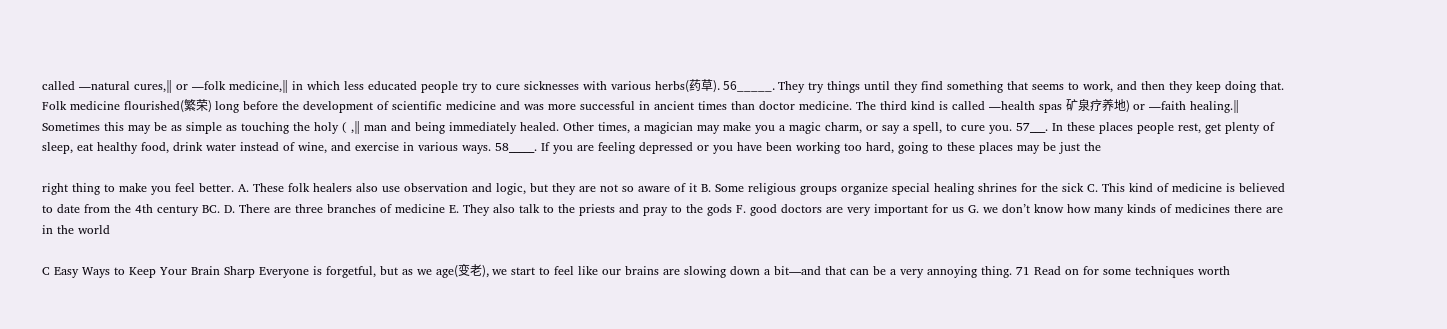called ―natural cures,‖ or ―folk medicine,‖ in which less educated people try to cure sicknesses with various herbs(药草). 56_____. They try things until they find something that seems to work, and then they keep doing that. Folk medicine flourished(繁荣) long before the development of scientific medicine and was more successful in ancient times than doctor medicine. The third kind is called ―health spas 矿泉疗养地) or ―faith healing.‖ Sometimes this may be as simple as touching the holy ( ,‖ man and being immediately healed. Other times, a magician may make you a magic charm, or say a spell, to cure you. 57___. In these places people rest, get plenty of sleep, eat healthy food, drink water instead of wine, and exercise in various ways. 58_____. If you are feeling depressed or you have been working too hard, going to these places may be just the

right thing to make you feel better. A. These folk healers also use observation and logic, but they are not so aware of it B. Some religious groups organize special healing shrines for the sick C. This kind of medicine is believed to date from the 4th century BC. D. There are three branches of medicine E. They also talk to the priests and pray to the gods F. good doctors are very important for us G. we don’t know how many kinds of medicines there are in the world

C Easy Ways to Keep Your Brain Sharp Everyone is forgetful, but as we age(变老), we start to feel like our brains are slowing down a bit—and that can be a very annoying thing. 71 Read on for some techniques worth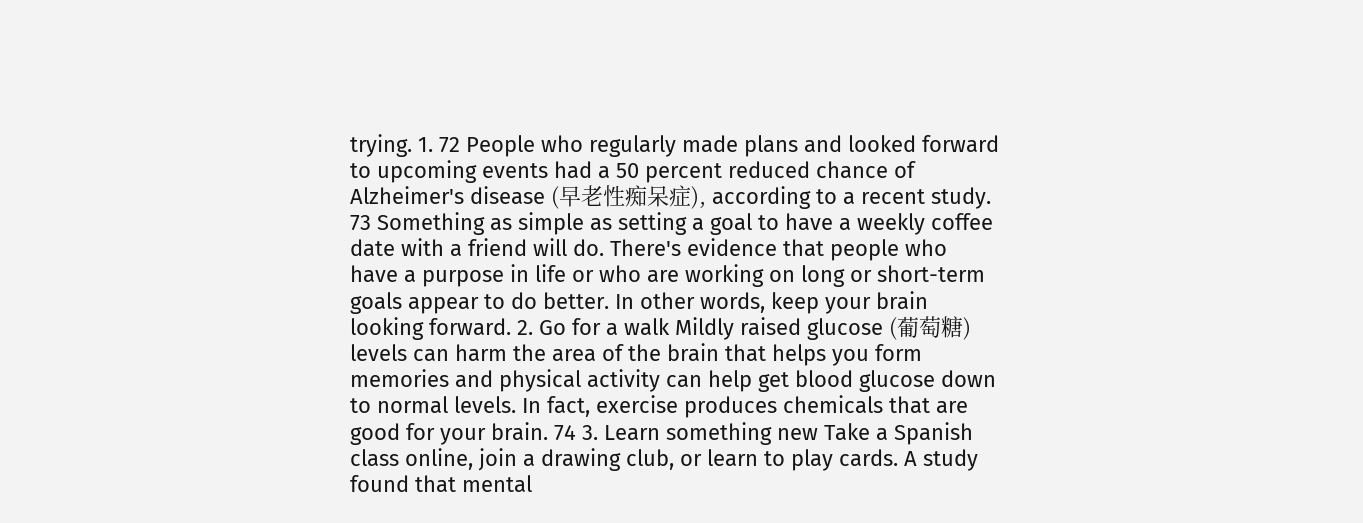trying. 1. 72 People who regularly made plans and looked forward to upcoming events had a 50 percent reduced chance of Alzheimer's disease (早老性痴呆症), according to a recent study. 73 Something as simple as setting a goal to have a weekly coffee date with a friend will do. There's evidence that people who have a purpose in life or who are working on long or short-term goals appear to do better. In other words, keep your brain looking forward. 2. Go for a walk Mildly raised glucose (葡萄糖) levels can harm the area of the brain that helps you form memories and physical activity can help get blood glucose down to normal levels. In fact, exercise produces chemicals that are good for your brain. 74 3. Learn something new Take a Spanish class online, join a drawing club, or learn to play cards. A study found that mental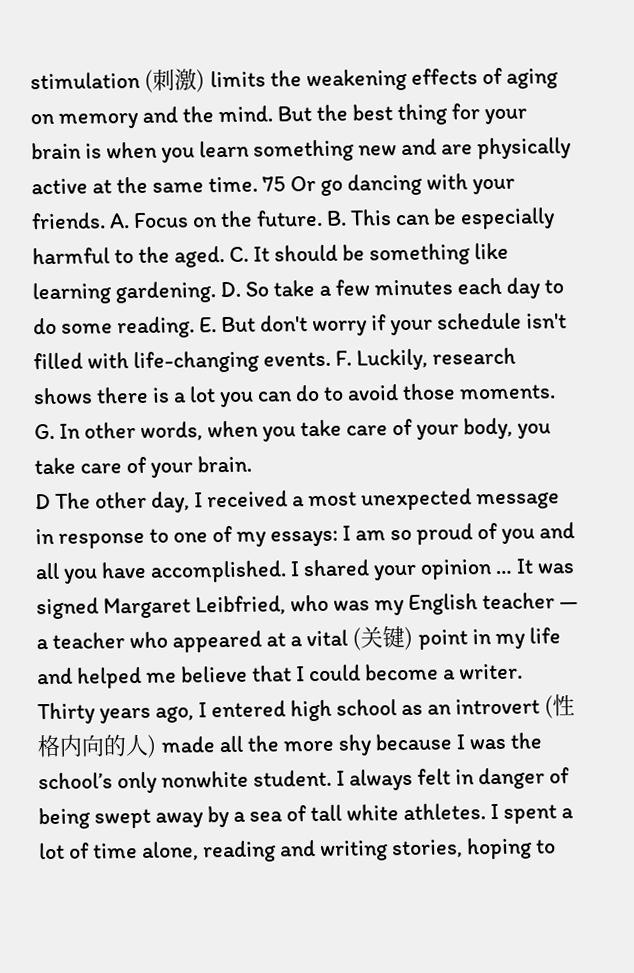stimulation (刺激) limits the weakening effects of aging on memory and the mind. But the best thing for your brain is when you learn something new and are physically active at the same time. 75 Or go dancing with your friends. A. Focus on the future. B. This can be especially harmful to the aged. C. It should be something like learning gardening. D. So take a few minutes each day to do some reading. E. But don't worry if your schedule isn't filled with life-changing events. F. Luckily, research shows there is a lot you can do to avoid those moments. G. In other words, when you take care of your body, you take care of your brain.
D The other day, I received a most unexpected message in response to one of my essays: I am so proud of you and all you have accomplished. I shared your opinion … It was signed Margaret Leibfried, who was my English teacher — a teacher who appeared at a vital (关键) point in my life and helped me believe that I could become a writer. Thirty years ago, I entered high school as an introvert (性格内向的人) made all the more shy because I was the school’s only nonwhite student. I always felt in danger of being swept away by a sea of tall white athletes. I spent a lot of time alone, reading and writing stories, hoping to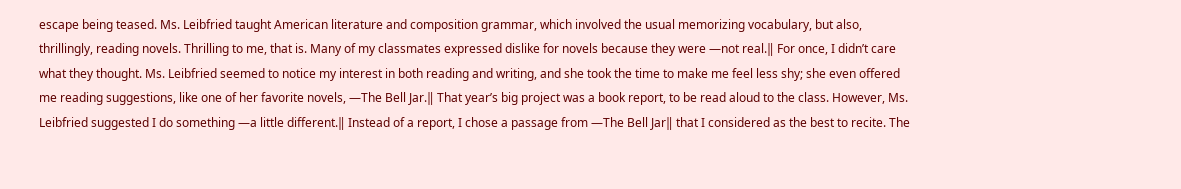escape being teased. Ms. Leibfried taught American literature and composition grammar, which involved the usual memorizing vocabulary, but also, thrillingly, reading novels. Thrilling to me, that is. Many of my classmates expressed dislike for novels because they were ―not real.‖ For once, I didn’t care what they thought. Ms. Leibfried seemed to notice my interest in both reading and writing, and she took the time to make me feel less shy; she even offered me reading suggestions, like one of her favorite novels, ―The Bell Jar.‖ That year’s big project was a book report, to be read aloud to the class. However, Ms. Leibfried suggested I do something ―a little different.‖ Instead of a report, I chose a passage from ―The Bell Jar‖ that I considered as the best to recite. The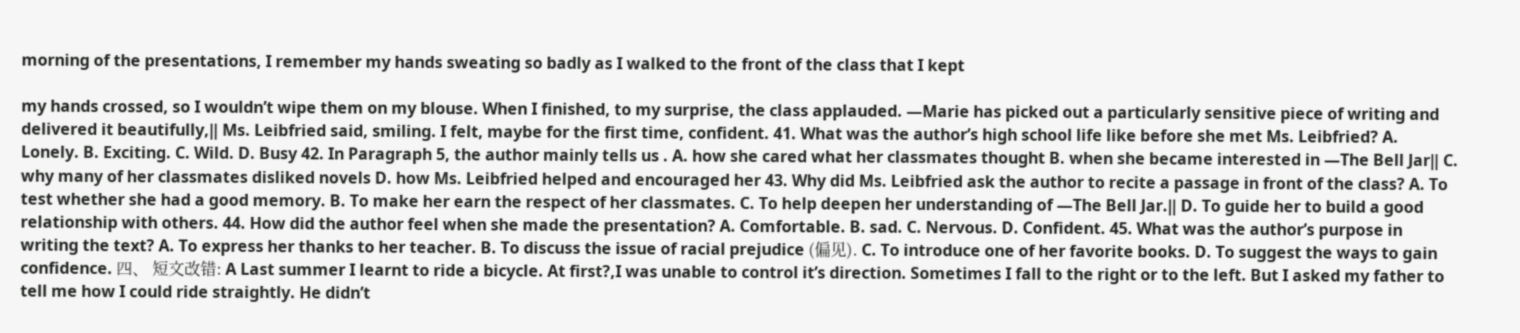morning of the presentations, I remember my hands sweating so badly as I walked to the front of the class that I kept

my hands crossed, so I wouldn’t wipe them on my blouse. When I finished, to my surprise, the class applauded. ―Marie has picked out a particularly sensitive piece of writing and delivered it beautifully,‖ Ms. Leibfried said, smiling. I felt, maybe for the first time, confident. 41. What was the author’s high school life like before she met Ms. Leibfried? A. Lonely. B. Exciting. C. Wild. D. Busy 42. In Paragraph 5, the author mainly tells us . A. how she cared what her classmates thought B. when she became interested in ―The Bell Jar‖ C. why many of her classmates disliked novels D. how Ms. Leibfried helped and encouraged her 43. Why did Ms. Leibfried ask the author to recite a passage in front of the class? A. To test whether she had a good memory. B. To make her earn the respect of her classmates. C. To help deepen her understanding of ―The Bell Jar.‖ D. To guide her to build a good relationship with others. 44. How did the author feel when she made the presentation? A. Comfortable. B. sad. C. Nervous. D. Confident. 45. What was the author’s purpose in writing the text? A. To express her thanks to her teacher. B. To discuss the issue of racial prejudice (偏见). C. To introduce one of her favorite books. D. To suggest the ways to gain confidence. 四、 短文改错: A Last summer I learnt to ride a bicycle. At first?,I was unable to control it’s direction. Sometimes I fall to the right or to the left. But I asked my father to tell me how I could ride straightly. He didn’t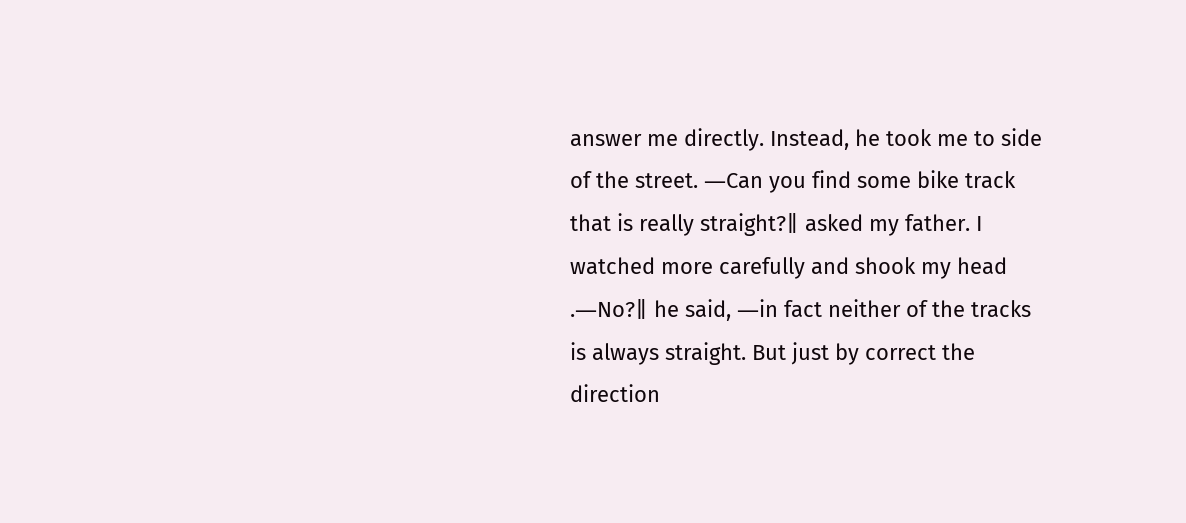answer me directly. Instead, he took me to side of the street. ―Can you find some bike track that is really straight?‖ asked my father. I watched more carefully and shook my head .―No?‖ he said, ―in fact neither of the tracks is always straight. But just by correct the direction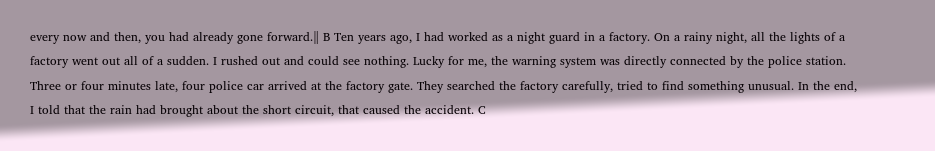every now and then, you had already gone forward.‖ B Ten years ago, I had worked as a night guard in a factory. On a rainy night, all the lights of a factory went out all of a sudden. I rushed out and could see nothing. Lucky for me, the warning system was directly connected by the police station. Three or four minutes late, four police car arrived at the factory gate. They searched the factory carefully, tried to find something unusual. In the end, I told that the rain had brought about the short circuit, that caused the accident. C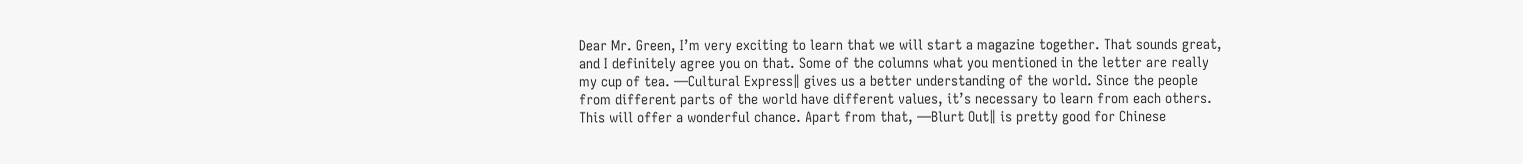Dear Mr. Green, I’m very exciting to learn that we will start a magazine together. That sounds great, and I definitely agree you on that. Some of the columns what you mentioned in the letter are really my cup of tea. ―Cultural Express‖ gives us a better understanding of the world. Since the people from different parts of the world have different values, it’s necessary to learn from each others. This will offer a wonderful chance. Apart from that, ―Blurt Out‖ is pretty good for Chinese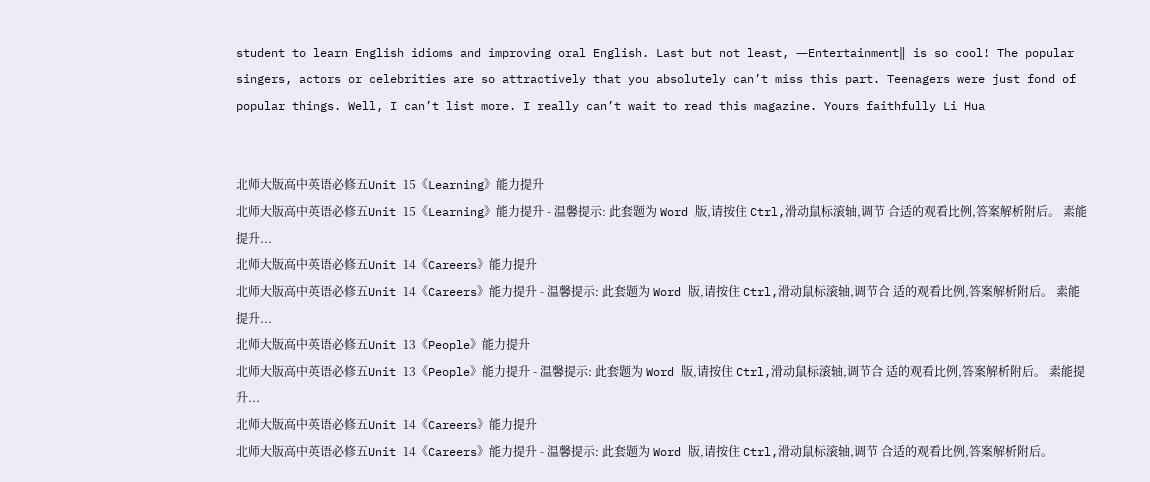student to learn English idioms and improving oral English. Last but not least, ―Entertainment‖ is so cool! The popular singers, actors or celebrities are so attractively that you absolutely can’t miss this part. Teenagers were just fond of popular things. Well, I can’t list more. I really can’t wait to read this magazine. Yours faithfully Li Hua


北师大版高中英语必修五Unit 15《Learning》能力提升
北师大版高中英语必修五Unit 15《Learning》能力提升 - 温馨提示: 此套题为 Word 版,请按住 Ctrl,滑动鼠标滚轴,调节 合适的观看比例,答案解析附后。 素能提升...
北师大版高中英语必修五Unit 14《Careers》能力提升
北师大版高中英语必修五Unit 14《Careers》能力提升 - 温馨提示: 此套题为 Word 版,请按住 Ctrl,滑动鼠标滚轴,调节合 适的观看比例,答案解析附后。 素能提升...
北师大版高中英语必修五Unit 13《People》能力提升
北师大版高中英语必修五Unit 13《People》能力提升 - 温馨提示: 此套题为 Word 版,请按住 Ctrl,滑动鼠标滚轴,调节合 适的观看比例,答案解析附后。 素能提升...
北师大版高中英语必修五Unit 14《Careers》能力提升
北师大版高中英语必修五Unit 14《Careers》能力提升 - 温馨提示: 此套题为 Word 版,请按住 Ctrl,滑动鼠标滚轴,调节 合适的观看比例,答案解析附后。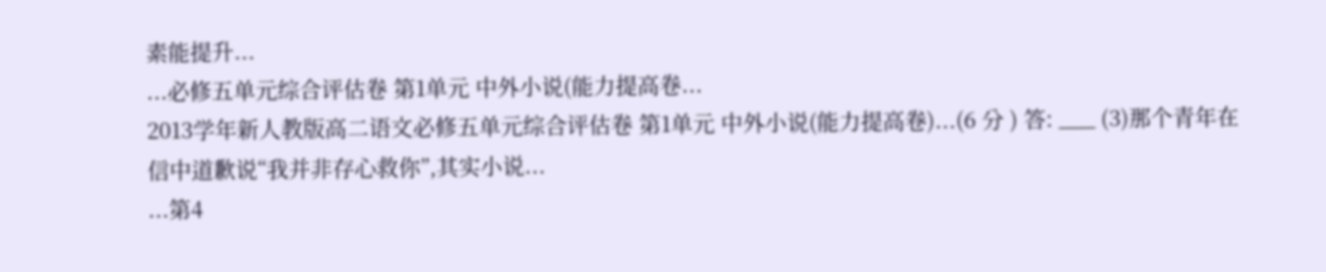素能提升...
...必修五单元综合评估卷 第1单元 中外小说(能力提高卷...
2013学年新人教版高二语文必修五单元综合评估卷 第1单元 中外小说(能力提高卷)...(6 分 ) 答: ___ (3)那个青年在信中道歉说“我并非存心救你”,其实小说...
...第4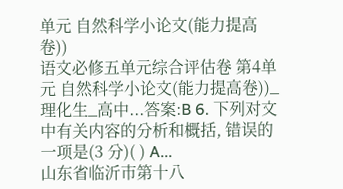单元 自然科学小论文(能力提高卷))
语文必修五单元综合评估卷 第4单元 自然科学小论文(能力提高卷))_理化生_高中...答案:B 6. 下列对文中有关内容的分析和概括, 错误的一项是(3 分)( ) A...
山东省临沂市第十八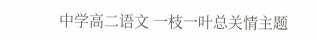中学高二语文 一枝一叶总关情主题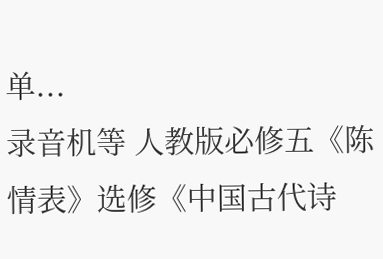单...
录音机等 人教版必修五《陈情表》选修《中国古代诗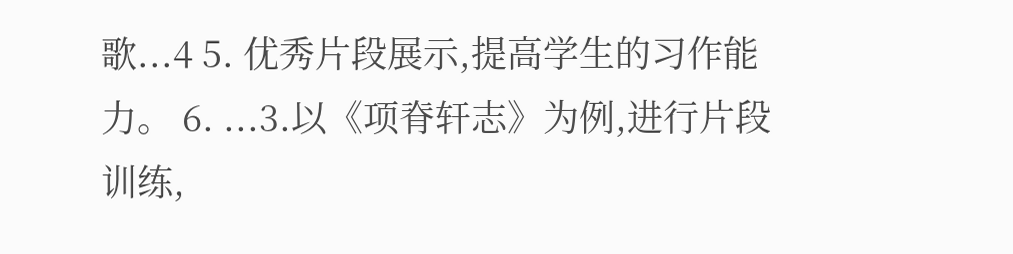歌...4 5. 优秀片段展示,提高学生的习作能力。 6. ...3.以《项脊轩志》为例,进行片段训练,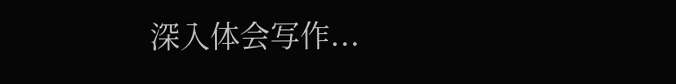深入体会写作...